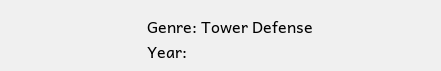Genre: Tower Defense
Year: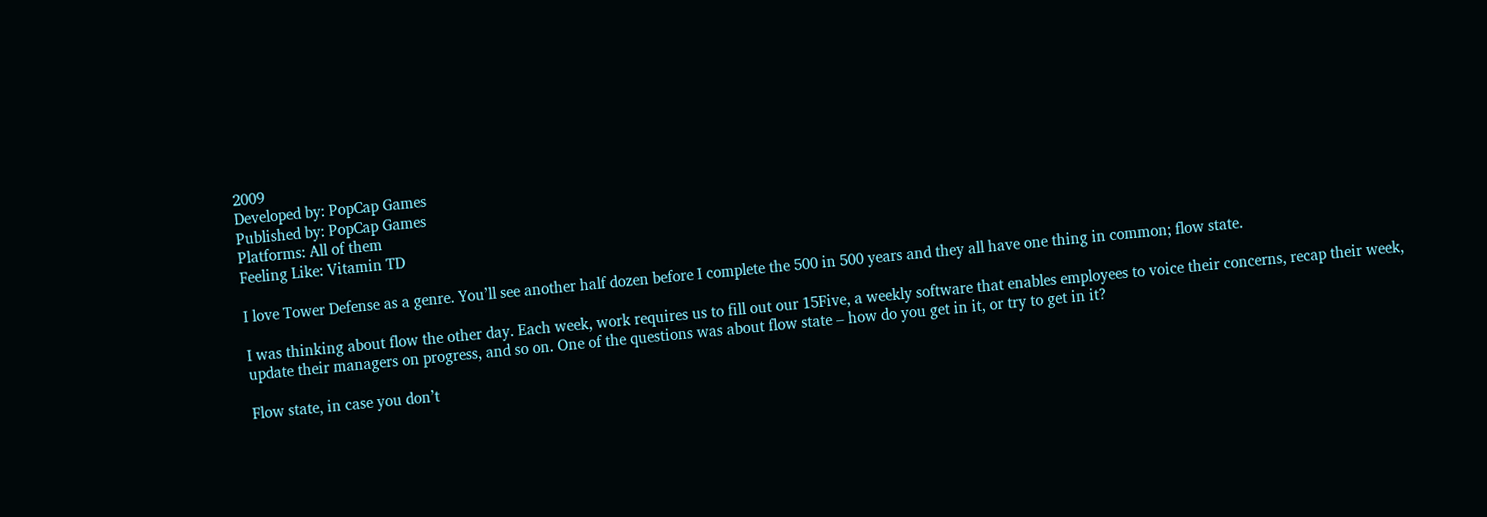2009
Developed by: PopCap Games
Published by: PopCap Games
Platforms: All of them
Feeling Like: Vitamin TD

I love Tower Defense as a genre. You’ll see another half dozen before I complete the 500 in 500 years and they all have one thing in common; flow state.

I was thinking about flow the other day. Each week, work requires us to fill out our 15Five, a weekly software that enables employees to voice their concerns, recap their week, update their managers on progress, and so on. One of the questions was about flow state – how do you get in it, or try to get in it?

Flow state, in case you don’t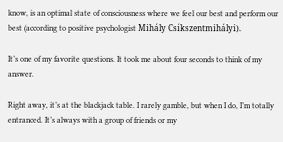know, is an optimal state of consciousness where we feel our best and perform our best (according to positive psychologist Mihály Csíkszentmihályi).

It’s one of my favorite questions. It took me about four seconds to think of my answer.

Right away, it’s at the blackjack table. I rarely gamble, but when I do, I’m totally entranced. It’s always with a group of friends or my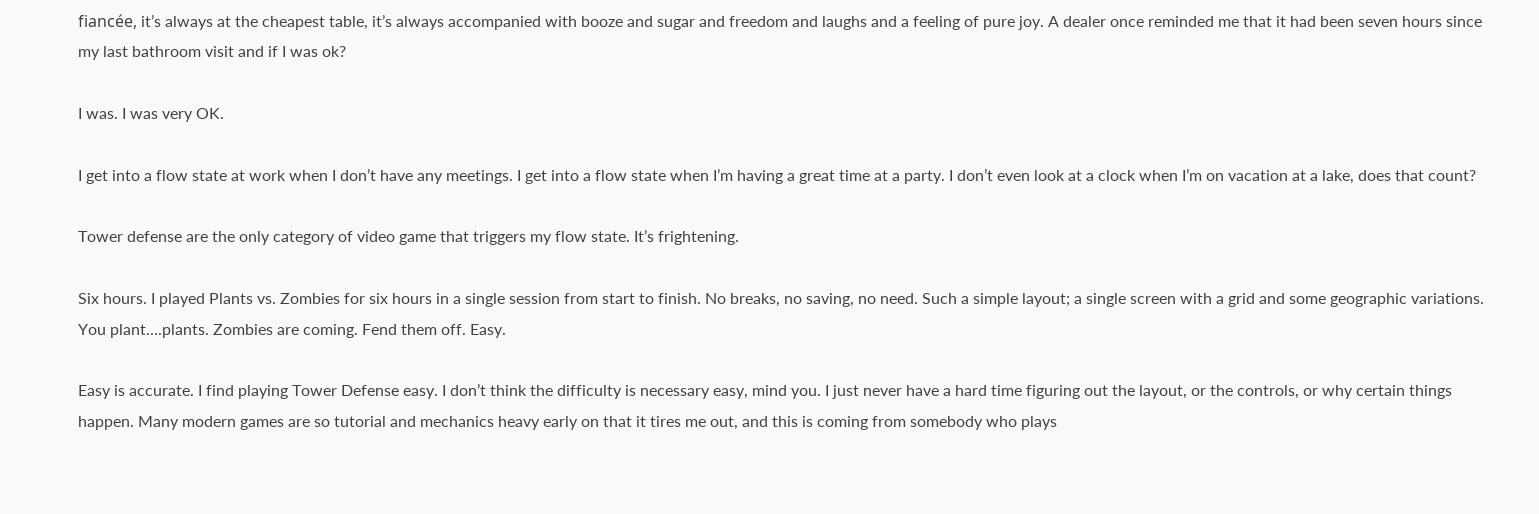fiancée, it’s always at the cheapest table, it’s always accompanied with booze and sugar and freedom and laughs and a feeling of pure joy. A dealer once reminded me that it had been seven hours since my last bathroom visit and if I was ok?

I was. I was very OK.

I get into a flow state at work when I don’t have any meetings. I get into a flow state when I’m having a great time at a party. I don’t even look at a clock when I’m on vacation at a lake, does that count?

Tower defense are the only category of video game that triggers my flow state. It’s frightening.

Six hours. I played Plants vs. Zombies for six hours in a single session from start to finish. No breaks, no saving, no need. Such a simple layout; a single screen with a grid and some geographic variations. You plant….plants. Zombies are coming. Fend them off. Easy.

Easy is accurate. I find playing Tower Defense easy. I don’t think the difficulty is necessary easy, mind you. I just never have a hard time figuring out the layout, or the controls, or why certain things happen. Many modern games are so tutorial and mechanics heavy early on that it tires me out, and this is coming from somebody who plays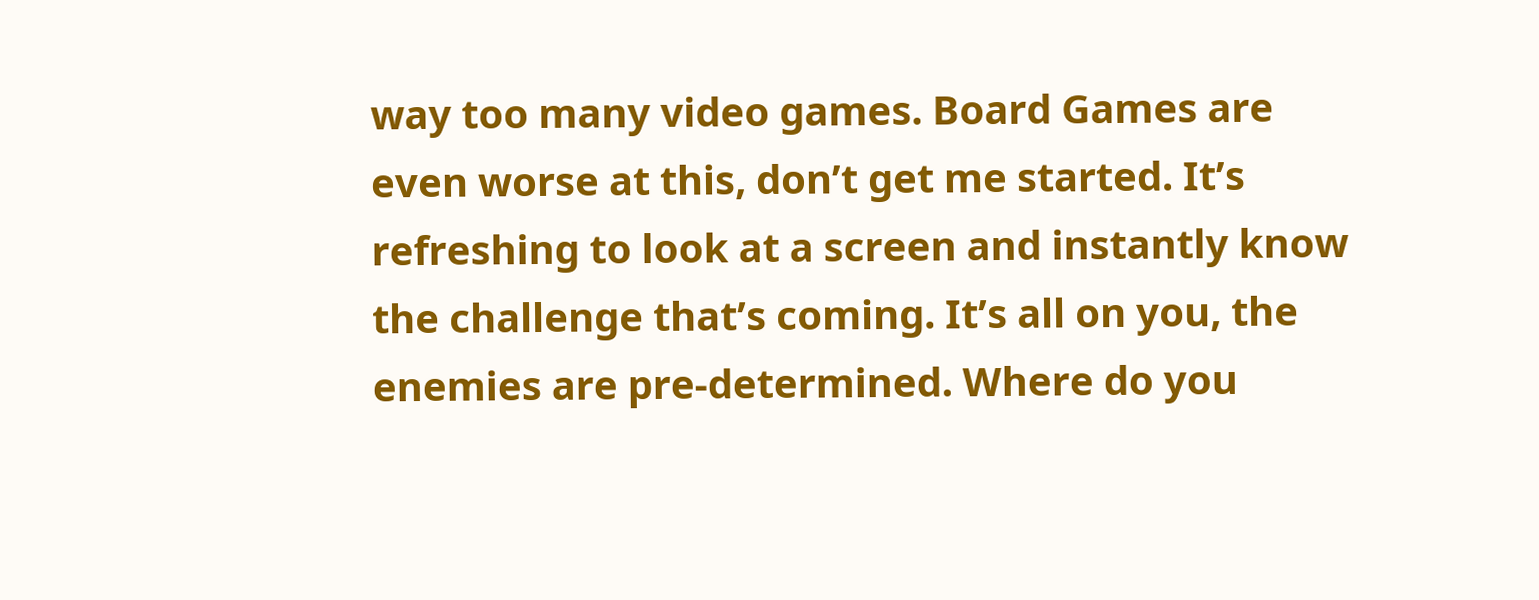way too many video games. Board Games are even worse at this, don’t get me started. It’s refreshing to look at a screen and instantly know the challenge that’s coming. It’s all on you, the enemies are pre-determined. Where do you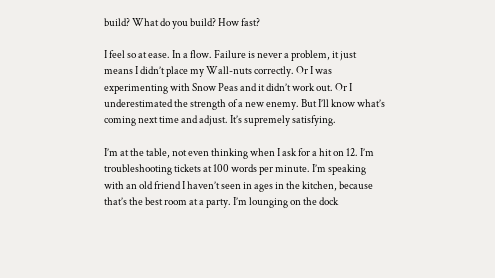build? What do you build? How fast?

I feel so at ease. In a flow. Failure is never a problem, it just means I didn’t place my Wall-nuts correctly. Or I was experimenting with Snow Peas and it didn’t work out. Or I underestimated the strength of a new enemy. But I’ll know what’s coming next time and adjust. It’s supremely satisfying.

I’m at the table, not even thinking when I ask for a hit on 12. I’m troubleshooting tickets at 100 words per minute. I’m speaking with an old friend I haven’t seen in ages in the kitchen, because that’s the best room at a party. I’m lounging on the dock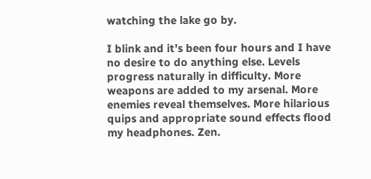watching the lake go by.

I blink and it’s been four hours and I have no desire to do anything else. Levels progress naturally in difficulty. More weapons are added to my arsenal. More enemies reveal themselves. More hilarious quips and appropriate sound effects flood my headphones. Zen.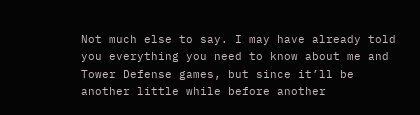Not much else to say. I may have already told you everything you need to know about me and Tower Defense games, but since it’ll be another little while before another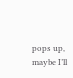pops up, maybe I’ll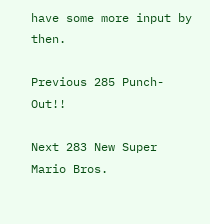have some more input by then.

Previous 285 Punch-Out!!

Next 283 New Super Mario Bros.